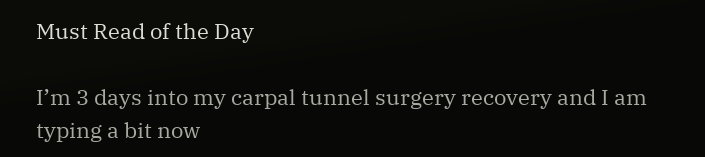Must Read of the Day

I’m 3 days into my carpal tunnel surgery recovery and I am typing a bit now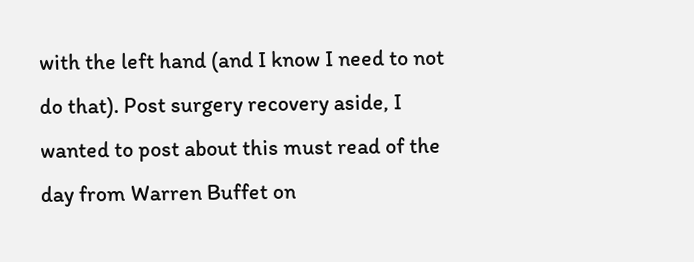with the left hand (and I know I need to not do that). Post surgery recovery aside, I wanted to post about this must read of the day from Warren Buffet on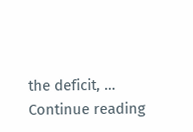the deficit, … Continue reading